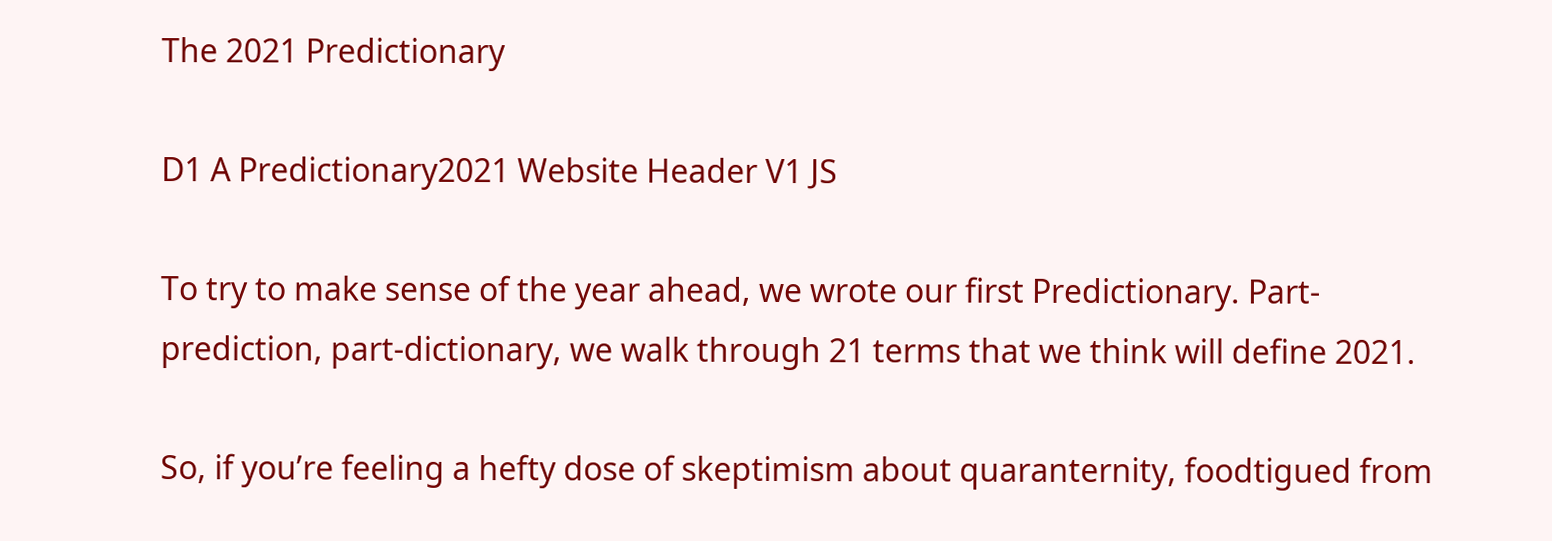The 2021 Predictionary

D1 A Predictionary2021 Website Header V1 JS

To try to make sense of the year ahead, we wrote our first Predictionary. Part-prediction, part-dictionary, we walk through 21 terms that we think will define 2021.

So, if you’re feeling a hefty dose of skeptimism about quaranternity, foodtigued from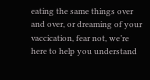eating the same things over and over, or dreaming of your vaccication, fear not, we’re here to help you understand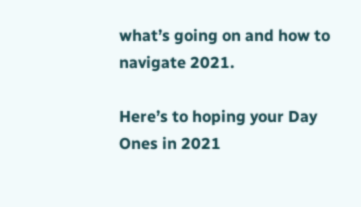what’s going on and how to navigate 2021.

Here’s to hoping your Day Ones in 2021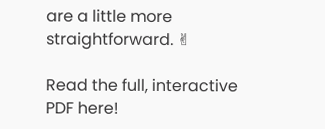are a little more straightforward. ✌

Read the full, interactive PDF here!